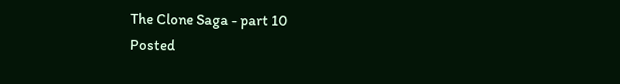The Clone Saga - part 10
Posted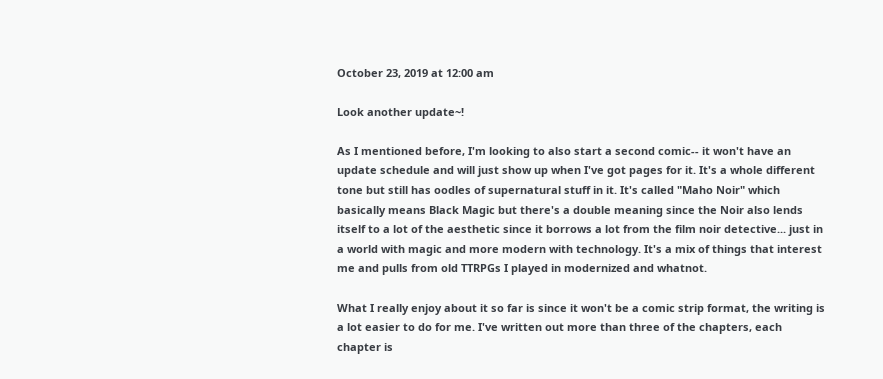October 23, 2019 at 12:00 am

Look another update~!

As I mentioned before, I'm looking to also start a second comic-- it won't have an update schedule and will just show up when I've got pages for it. It's a whole different tone but still has oodles of supernatural stuff in it. It's called "Maho Noir" which basically means Black Magic but there's a double meaning since the Noir also lends itself to a lot of the aesthetic since it borrows a lot from the film noir detective... just in a world with magic and more modern with technology. It's a mix of things that interest me and pulls from old TTRPGs I played in modernized and whatnot.

What I really enjoy about it so far is since it won't be a comic strip format, the writing is a lot easier to do for me. I've written out more than three of the chapters, each chapter is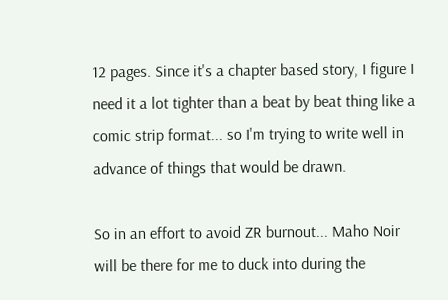12 pages. Since it's a chapter based story, I figure I need it a lot tighter than a beat by beat thing like a comic strip format... so I'm trying to write well in advance of things that would be drawn.

So in an effort to avoid ZR burnout... Maho Noir will be there for me to duck into during the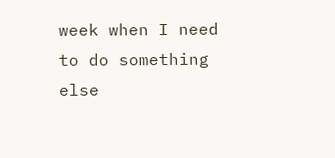week when I need to do something else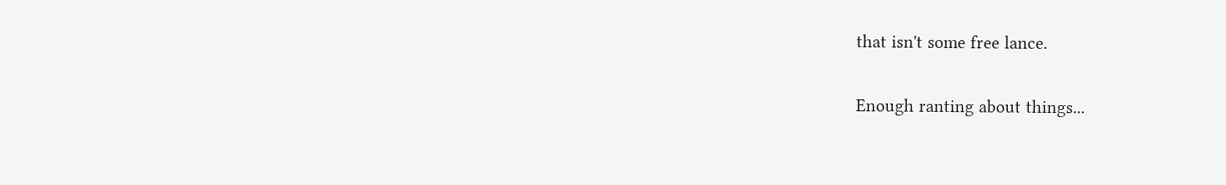that isn't some free lance.

Enough ranting about things...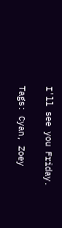I'll see you Friday.

Tags: Cyan, Zoey